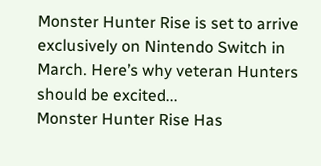Monster Hunter Rise is set to arrive exclusively on Nintendo Switch in March. Here’s why veteran Hunters should be excited...
Monster Hunter Rise Has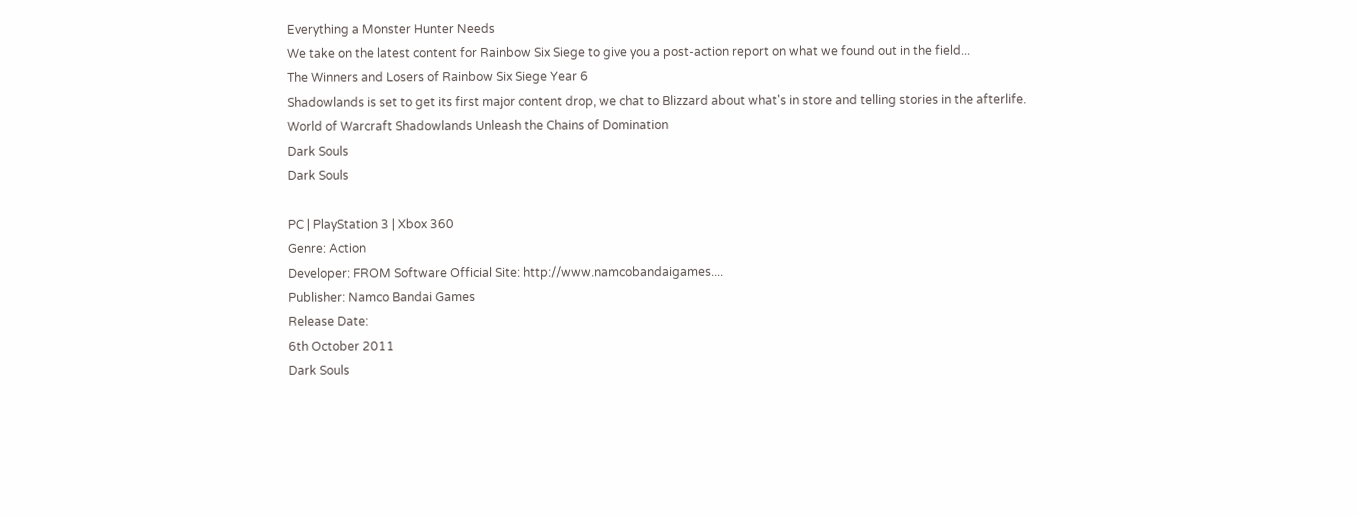Everything a Monster Hunter Needs
We take on the latest content for Rainbow Six Siege to give you a post-action report on what we found out in the field...
The Winners and Losers of Rainbow Six Siege Year 6
Shadowlands is set to get its first major content drop, we chat to Blizzard about what's in store and telling stories in the afterlife.
World of Warcraft Shadowlands Unleash the Chains of Domination
Dark Souls
Dark Souls

PC | PlayStation 3 | Xbox 360
Genre: Action
Developer: FROM Software Official Site: http://www.namcobandaigames....
Publisher: Namco Bandai Games
Release Date:
6th October 2011
Dark Souls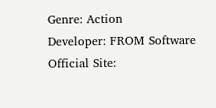Genre: Action
Developer: FROM Software
Official Site: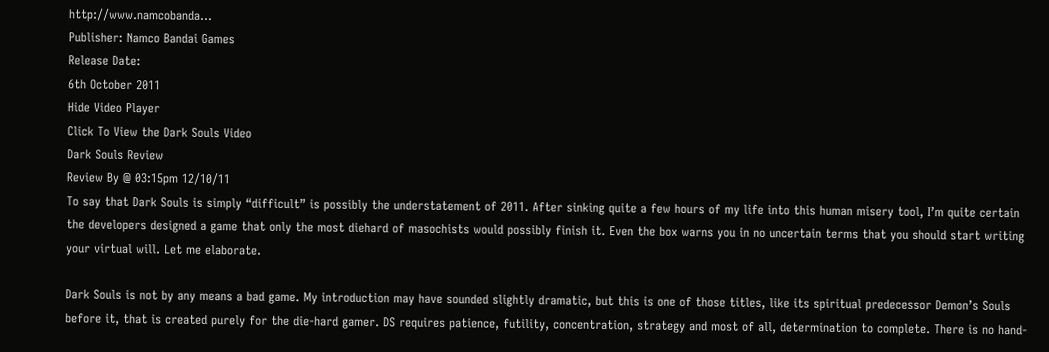http://www.namcobanda...
Publisher: Namco Bandai Games
Release Date:
6th October 2011
Hide Video Player
Click To View the Dark Souls Video
Dark Souls Review
Review By @ 03:15pm 12/10/11
To say that Dark Souls is simply “difficult” is possibly the understatement of 2011. After sinking quite a few hours of my life into this human misery tool, I’m quite certain the developers designed a game that only the most diehard of masochists would possibly finish it. Even the box warns you in no uncertain terms that you should start writing your virtual will. Let me elaborate.

Dark Souls is not by any means a bad game. My introduction may have sounded slightly dramatic, but this is one of those titles, like its spiritual predecessor Demon’s Souls before it, that is created purely for the die-hard gamer. DS requires patience, futility, concentration, strategy and most of all, determination to complete. There is no hand-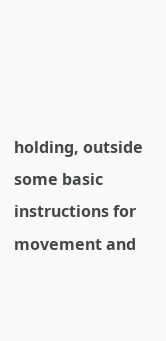holding, outside some basic instructions for movement and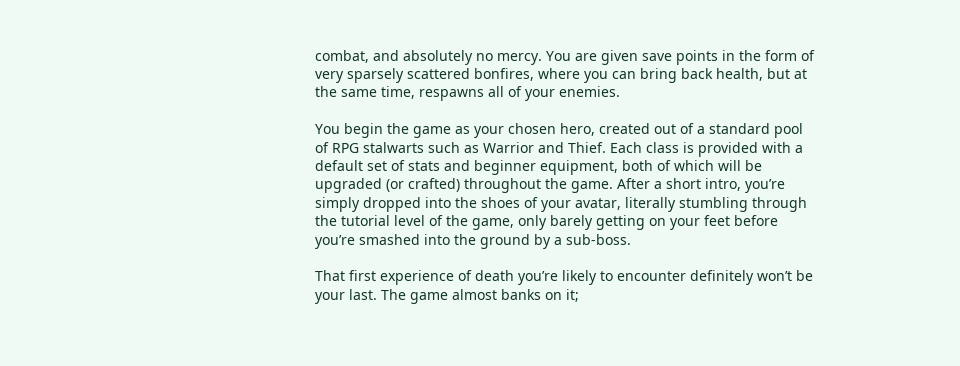combat, and absolutely no mercy. You are given save points in the form of very sparsely scattered bonfires, where you can bring back health, but at the same time, respawns all of your enemies.

You begin the game as your chosen hero, created out of a standard pool of RPG stalwarts such as Warrior and Thief. Each class is provided with a default set of stats and beginner equipment, both of which will be upgraded (or crafted) throughout the game. After a short intro, you’re simply dropped into the shoes of your avatar, literally stumbling through the tutorial level of the game, only barely getting on your feet before you’re smashed into the ground by a sub-boss.

That first experience of death you’re likely to encounter definitely won’t be your last. The game almost banks on it;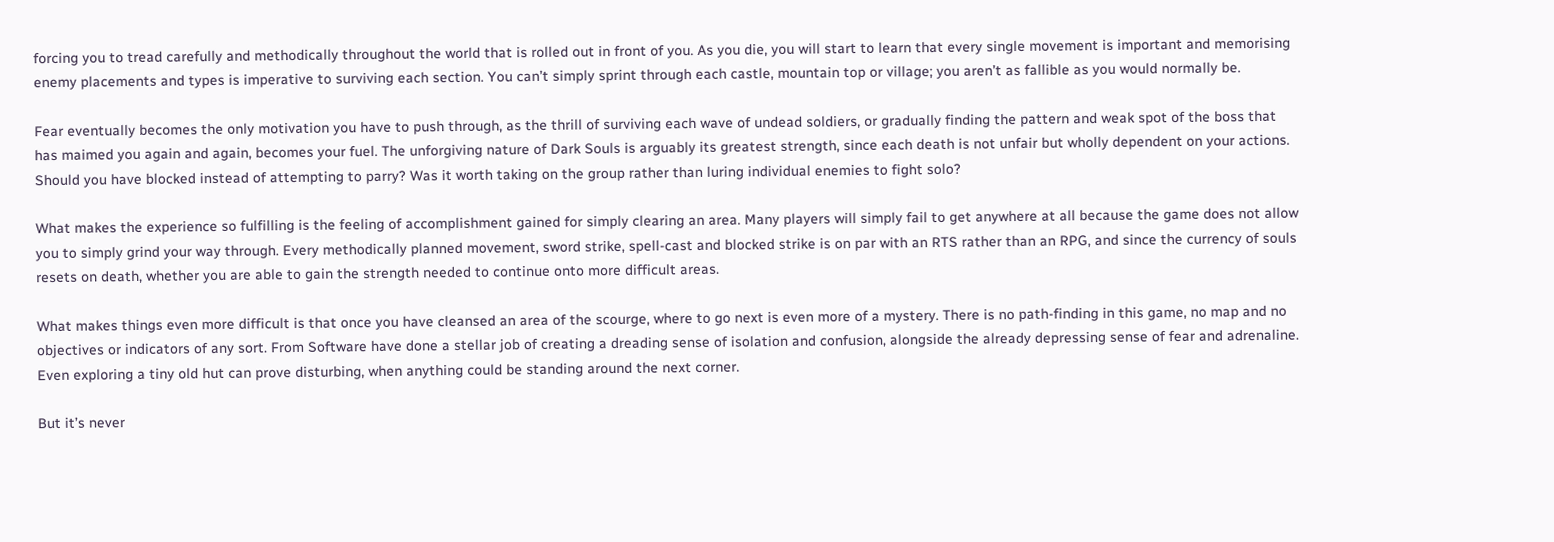forcing you to tread carefully and methodically throughout the world that is rolled out in front of you. As you die, you will start to learn that every single movement is important and memorising enemy placements and types is imperative to surviving each section. You can’t simply sprint through each castle, mountain top or village; you aren’t as fallible as you would normally be.

Fear eventually becomes the only motivation you have to push through, as the thrill of surviving each wave of undead soldiers, or gradually finding the pattern and weak spot of the boss that has maimed you again and again, becomes your fuel. The unforgiving nature of Dark Souls is arguably its greatest strength, since each death is not unfair but wholly dependent on your actions. Should you have blocked instead of attempting to parry? Was it worth taking on the group rather than luring individual enemies to fight solo?

What makes the experience so fulfilling is the feeling of accomplishment gained for simply clearing an area. Many players will simply fail to get anywhere at all because the game does not allow you to simply grind your way through. Every methodically planned movement, sword strike, spell-cast and blocked strike is on par with an RTS rather than an RPG, and since the currency of souls resets on death, whether you are able to gain the strength needed to continue onto more difficult areas.

What makes things even more difficult is that once you have cleansed an area of the scourge, where to go next is even more of a mystery. There is no path-finding in this game, no map and no objectives or indicators of any sort. From Software have done a stellar job of creating a dreading sense of isolation and confusion, alongside the already depressing sense of fear and adrenaline. Even exploring a tiny old hut can prove disturbing, when anything could be standing around the next corner.

But it’s never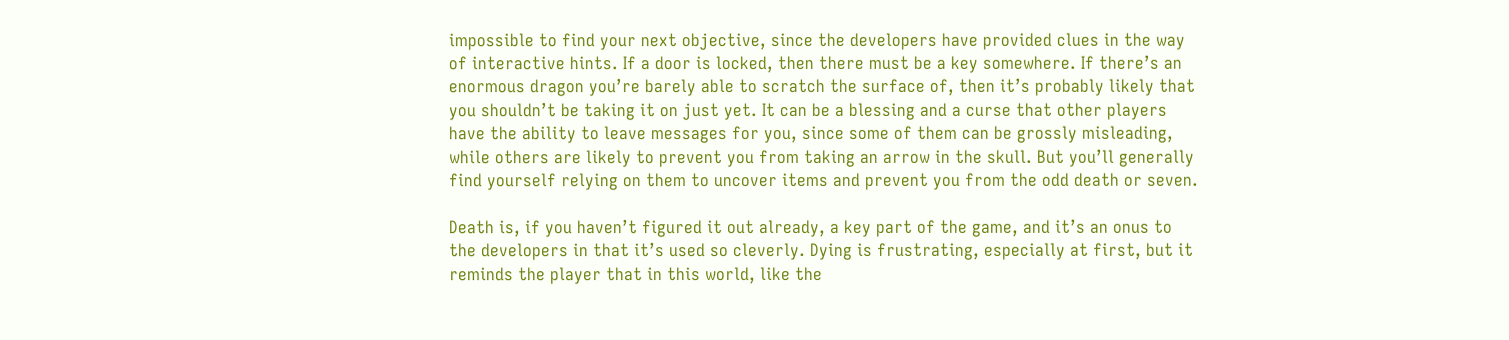impossible to find your next objective, since the developers have provided clues in the way of interactive hints. If a door is locked, then there must be a key somewhere. If there’s an enormous dragon you’re barely able to scratch the surface of, then it’s probably likely that you shouldn’t be taking it on just yet. It can be a blessing and a curse that other players have the ability to leave messages for you, since some of them can be grossly misleading, while others are likely to prevent you from taking an arrow in the skull. But you’ll generally find yourself relying on them to uncover items and prevent you from the odd death or seven.

Death is, if you haven’t figured it out already, a key part of the game, and it’s an onus to the developers in that it’s used so cleverly. Dying is frustrating, especially at first, but it reminds the player that in this world, like the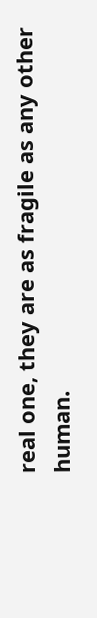real one, they are as fragile as any other human.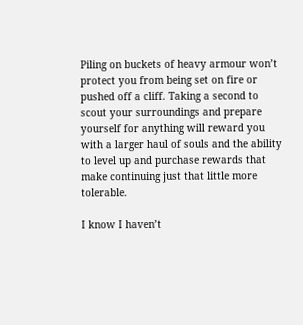Piling on buckets of heavy armour won’t protect you from being set on fire or pushed off a cliff. Taking a second to scout your surroundings and prepare yourself for anything will reward you with a larger haul of souls and the ability to level up and purchase rewards that make continuing just that little more tolerable.

I know I haven’t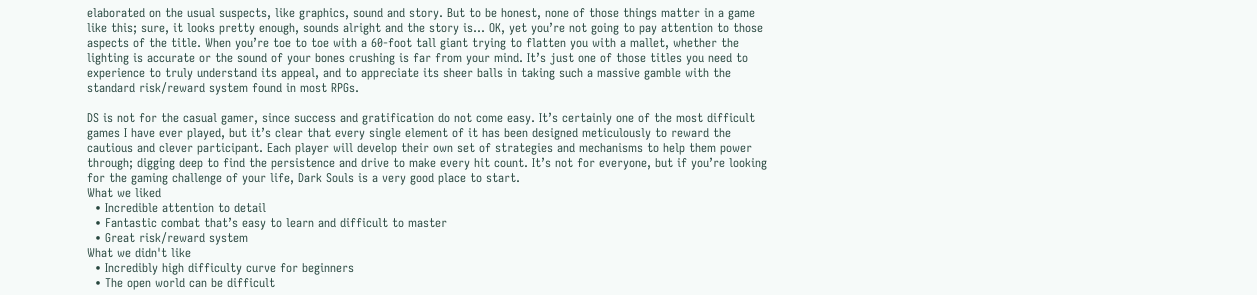elaborated on the usual suspects, like graphics, sound and story. But to be honest, none of those things matter in a game like this; sure, it looks pretty enough, sounds alright and the story is... OK, yet you’re not going to pay attention to those aspects of the title. When you’re toe to toe with a 60-foot tall giant trying to flatten you with a mallet, whether the lighting is accurate or the sound of your bones crushing is far from your mind. It’s just one of those titles you need to experience to truly understand its appeal, and to appreciate its sheer balls in taking such a massive gamble with the standard risk/reward system found in most RPGs.

DS is not for the casual gamer, since success and gratification do not come easy. It’s certainly one of the most difficult games I have ever played, but it’s clear that every single element of it has been designed meticulously to reward the cautious and clever participant. Each player will develop their own set of strategies and mechanisms to help them power through; digging deep to find the persistence and drive to make every hit count. It’s not for everyone, but if you’re looking for the gaming challenge of your life, Dark Souls is a very good place to start.
What we liked
  • Incredible attention to detail
  • Fantastic combat that’s easy to learn and difficult to master
  • Great risk/reward system
What we didn't like
  • Incredibly high difficulty curve for beginners
  • The open world can be difficult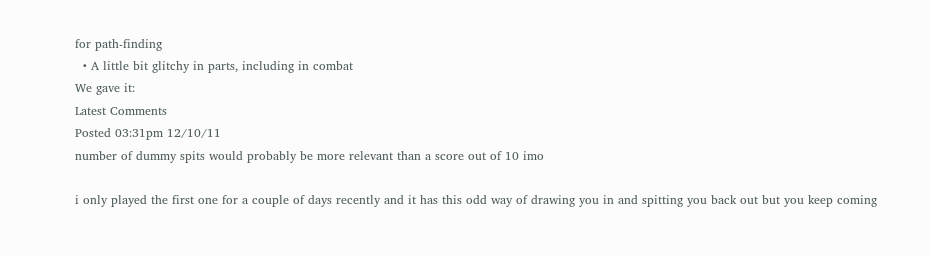for path-finding
  • A little bit glitchy in parts, including in combat
We gave it:
Latest Comments
Posted 03:31pm 12/10/11
number of dummy spits would probably be more relevant than a score out of 10 imo

i only played the first one for a couple of days recently and it has this odd way of drawing you in and spitting you back out but you keep coming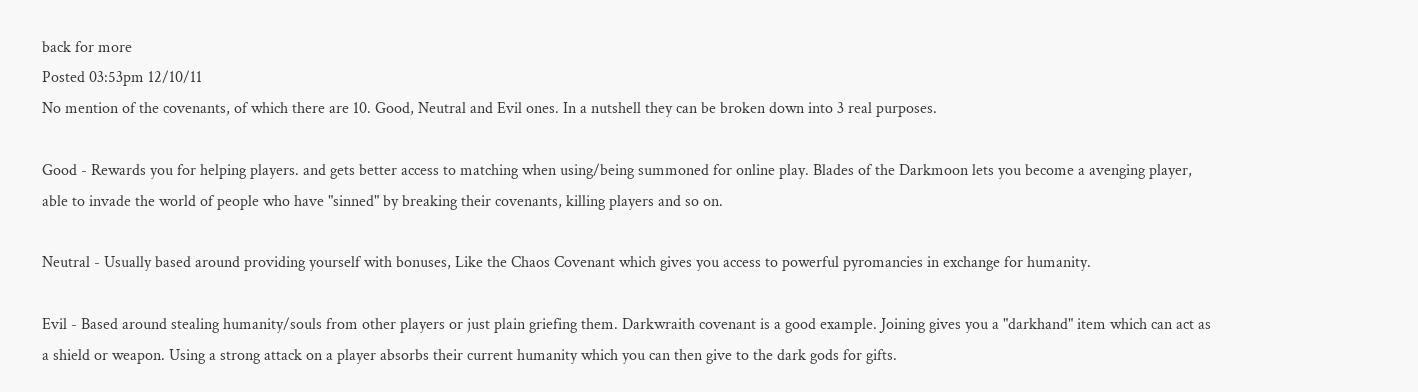back for more
Posted 03:53pm 12/10/11
No mention of the covenants, of which there are 10. Good, Neutral and Evil ones. In a nutshell they can be broken down into 3 real purposes.

Good - Rewards you for helping players. and gets better access to matching when using/being summoned for online play. Blades of the Darkmoon lets you become a avenging player, able to invade the world of people who have "sinned" by breaking their covenants, killing players and so on.

Neutral - Usually based around providing yourself with bonuses, Like the Chaos Covenant which gives you access to powerful pyromancies in exchange for humanity.

Evil - Based around stealing humanity/souls from other players or just plain griefing them. Darkwraith covenant is a good example. Joining gives you a "darkhand" item which can act as a shield or weapon. Using a strong attack on a player absorbs their current humanity which you can then give to the dark gods for gifts.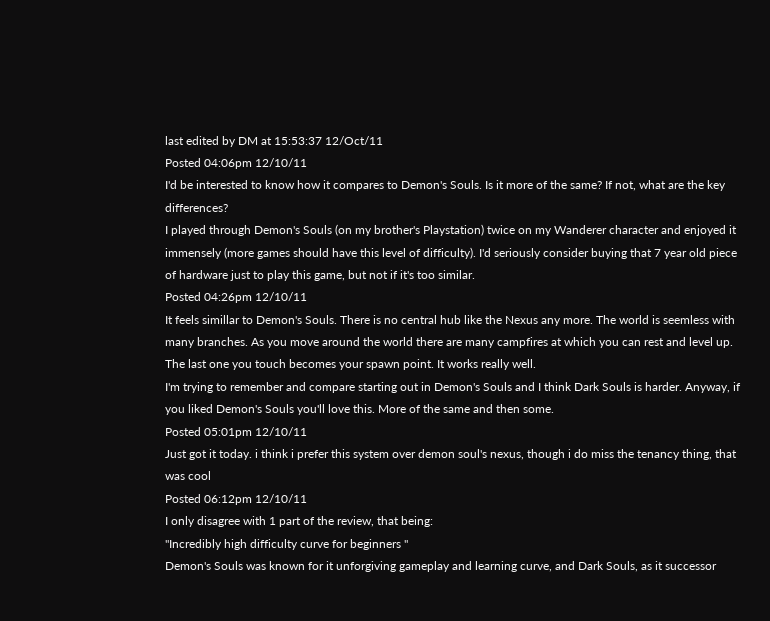last edited by DM at 15:53:37 12/Oct/11
Posted 04:06pm 12/10/11
I'd be interested to know how it compares to Demon's Souls. Is it more of the same? If not, what are the key differences?
I played through Demon's Souls (on my brother's Playstation) twice on my Wanderer character and enjoyed it immensely (more games should have this level of difficulty). I'd seriously consider buying that 7 year old piece of hardware just to play this game, but not if it's too similar.
Posted 04:26pm 12/10/11
It feels simillar to Demon's Souls. There is no central hub like the Nexus any more. The world is seemless with many branches. As you move around the world there are many campfires at which you can rest and level up. The last one you touch becomes your spawn point. It works really well.
I'm trying to remember and compare starting out in Demon's Souls and I think Dark Souls is harder. Anyway, if you liked Demon's Souls you'll love this. More of the same and then some.
Posted 05:01pm 12/10/11
Just got it today. i think i prefer this system over demon soul's nexus, though i do miss the tenancy thing, that was cool
Posted 06:12pm 12/10/11
I only disagree with 1 part of the review, that being:
"Incredibly high difficulty curve for beginners "
Demon's Souls was known for it unforgiving gameplay and learning curve, and Dark Souls, as it successor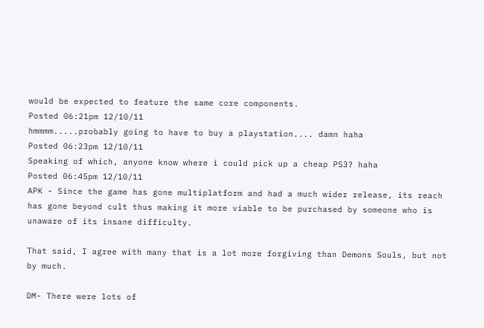would be expected to feature the same core components.
Posted 06:21pm 12/10/11
hmmmm.....probably going to have to buy a playstation.... damn haha
Posted 06:23pm 12/10/11
Speaking of which, anyone know where i could pick up a cheap PS3? haha
Posted 06:45pm 12/10/11
APK - Since the game has gone multiplatform and had a much wider release, its reach has gone beyond cult thus making it more viable to be purchased by someone who is unaware of its insane difficulty.

That said, I agree with many that is a lot more forgiving than Demons Souls, but not by much.

DM- There were lots of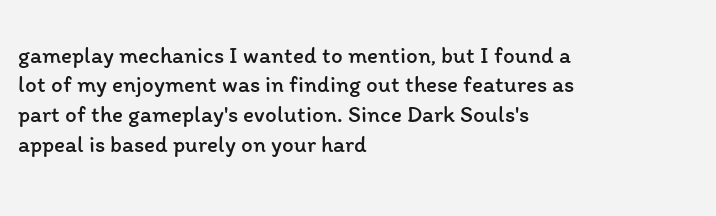gameplay mechanics I wanted to mention, but I found a lot of my enjoyment was in finding out these features as part of the gameplay's evolution. Since Dark Souls's appeal is based purely on your hard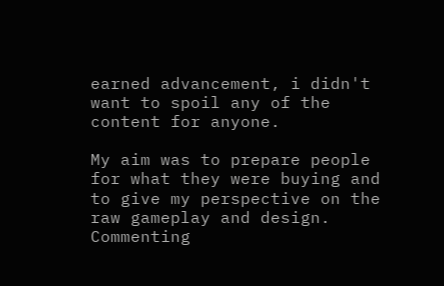earned advancement, i didn't want to spoil any of the content for anyone.

My aim was to prepare people for what they were buying and to give my perspective on the raw gameplay and design.
Commenting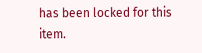has been locked for this item.